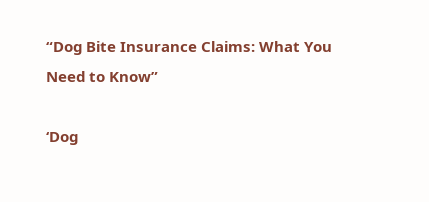“Dog Bite Insurance Claims: What You Need to Know”

‘Dog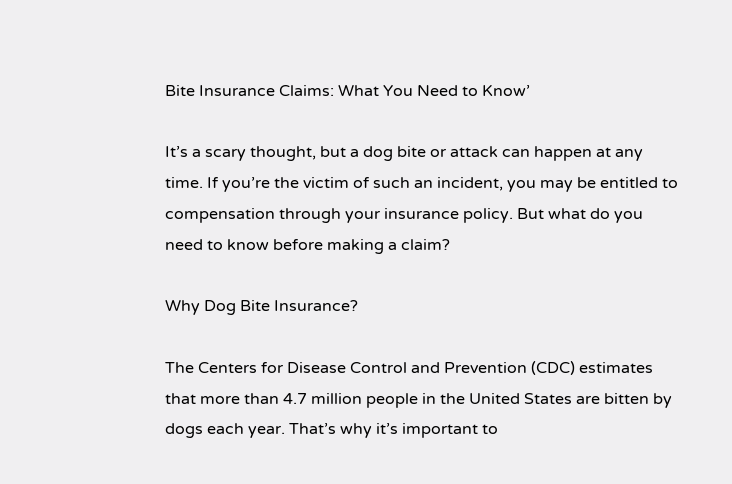Bite Insurance Claims: What You Need to Know’

It’s a scary thought, but a dog bite or attack can happen at any time. If you’re the victim of such an incident, you may be entitled to compensation through your insurance policy. But what do you need to know before making a claim?

Why Dog Bite Insurance?

The Centers for Disease Control and Prevention (CDC) estimates that more than 4.7 million people in the United States are bitten by dogs each year. That’s why it’s important to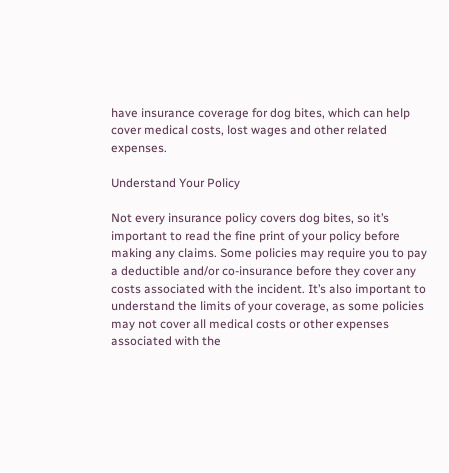have insurance coverage for dog bites, which can help cover medical costs, lost wages and other related expenses.

Understand Your Policy

Not every insurance policy covers dog bites, so it’s important to read the fine print of your policy before making any claims. Some policies may require you to pay a deductible and/or co-insurance before they cover any costs associated with the incident. It’s also important to understand the limits of your coverage, as some policies may not cover all medical costs or other expenses associated with the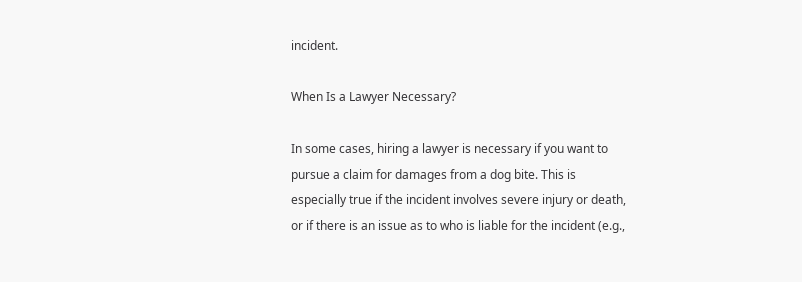incident.

When Is a Lawyer Necessary?

In some cases, hiring a lawyer is necessary if you want to pursue a claim for damages from a dog bite. This is especially true if the incident involves severe injury or death, or if there is an issue as to who is liable for the incident (e.g.,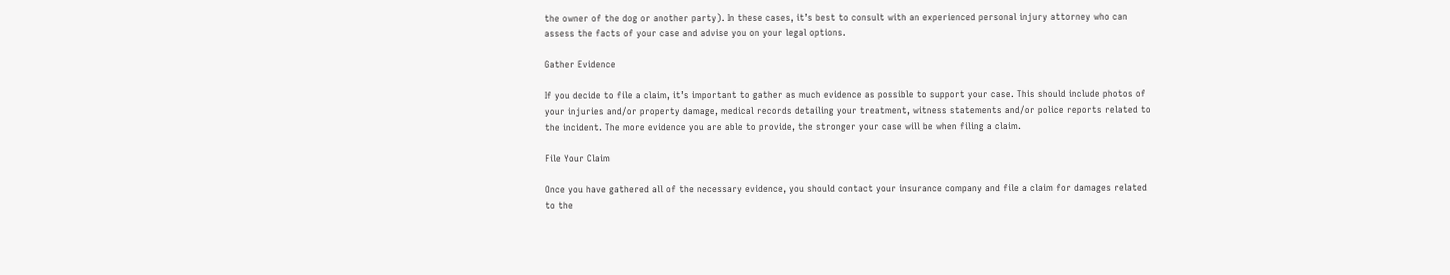the owner of the dog or another party). In these cases, it’s best to consult with an experienced personal injury attorney who can assess the facts of your case and advise you on your legal options.

Gather Evidence

If you decide to file a claim, it’s important to gather as much evidence as possible to support your case. This should include photos of your injuries and/or property damage, medical records detailing your treatment, witness statements and/or police reports related to the incident. The more evidence you are able to provide, the stronger your case will be when filing a claim.

File Your Claim

Once you have gathered all of the necessary evidence, you should contact your insurance company and file a claim for damages related to the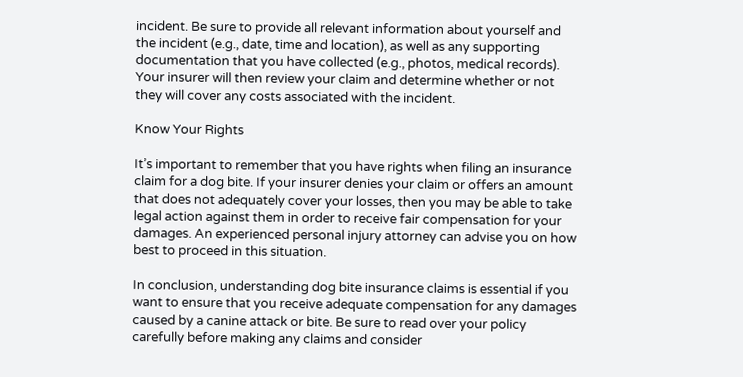incident. Be sure to provide all relevant information about yourself and the incident (e.g., date, time and location), as well as any supporting documentation that you have collected (e.g., photos, medical records). Your insurer will then review your claim and determine whether or not they will cover any costs associated with the incident.

Know Your Rights

It’s important to remember that you have rights when filing an insurance claim for a dog bite. If your insurer denies your claim or offers an amount that does not adequately cover your losses, then you may be able to take legal action against them in order to receive fair compensation for your damages. An experienced personal injury attorney can advise you on how best to proceed in this situation.

In conclusion, understanding dog bite insurance claims is essential if you want to ensure that you receive adequate compensation for any damages caused by a canine attack or bite. Be sure to read over your policy carefully before making any claims and consider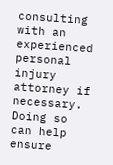consulting with an experienced personal injury attorney if necessary. Doing so can help ensure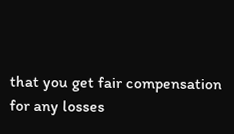that you get fair compensation for any losses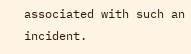associated with such an incident.